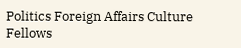Politics Foreign Affairs Culture Fellows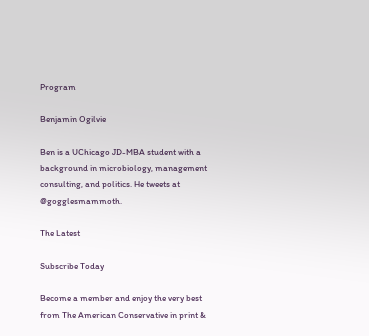Program

Benjamin Ogilvie

Ben is a UChicago JD-MBA student with a background in microbiology, management consulting, and politics. He tweets at @gogglesmammoth.

The Latest

Subscribe Today

Become a member and enjoy the very best from The American Conservative in print &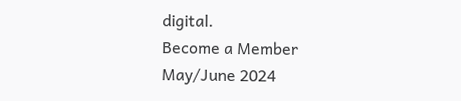digital.
Become a Member
May/June 2024